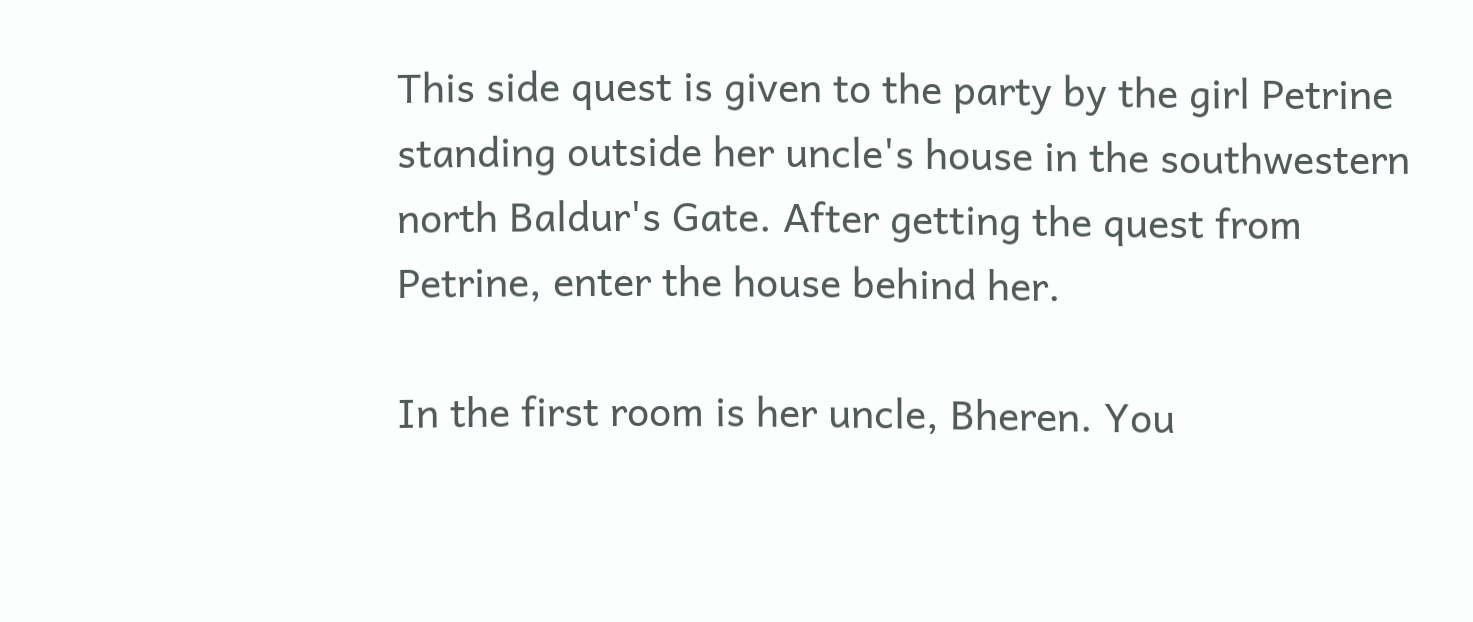This side quest is given to the party by the girl Petrine standing outside her uncle's house in the southwestern north Baldur's Gate. After getting the quest from Petrine, enter the house behind her.

In the first room is her uncle, Bheren. You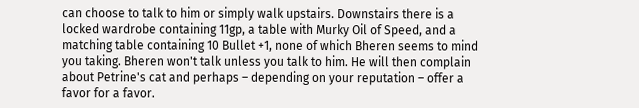can choose to talk to him or simply walk upstairs. Downstairs there is a locked wardrobe containing 11gp, a table with Murky Oil of Speed, and a matching table containing 10 Bullet +1, none of which Bheren seems to mind you taking. Bheren won't talk unless you talk to him. He will then complain about Petrine's cat and perhaps – depending on your reputation – offer a favor for a favor.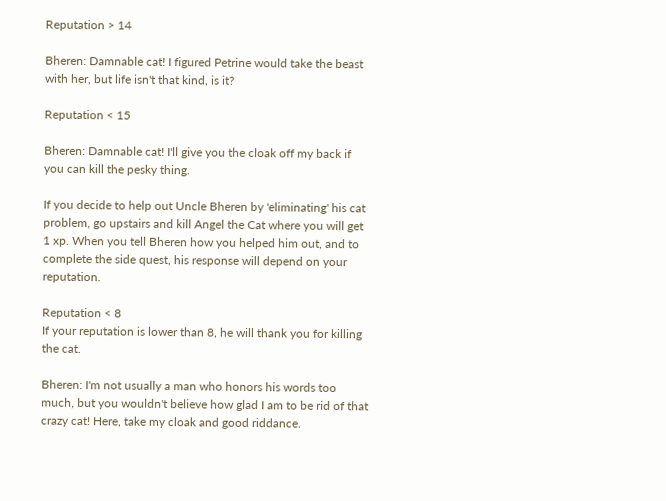Reputation > 14

Bheren: Damnable cat! I figured Petrine would take the beast with her, but life isn't that kind, is it?

Reputation < 15

Bheren: Damnable cat! I'll give you the cloak off my back if you can kill the pesky thing.

If you decide to help out Uncle Bheren by 'eliminating' his cat problem, go upstairs and kill Angel the Cat where you will get 1 xp. When you tell Bheren how you helped him out, and to complete the side quest, his response will depend on your reputation.

Reputation < 8
If your reputation is lower than 8, he will thank you for killing the cat.

Bheren: I'm not usually a man who honors his words too much, but you wouldn't believe how glad I am to be rid of that crazy cat! Here, take my cloak and good riddance.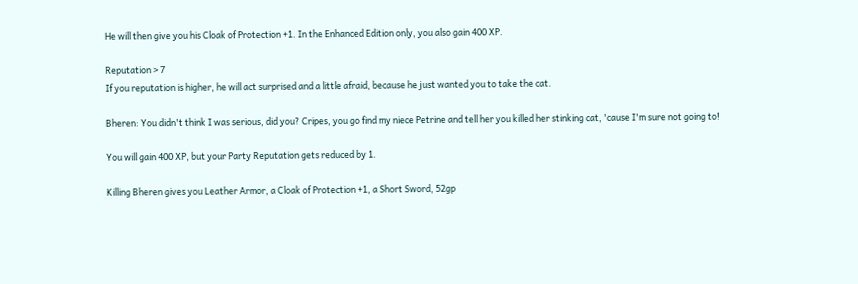He will then give you his Cloak of Protection +1. In the Enhanced Edition only, you also gain 400 XP.

Reputation > 7
If you reputation is higher, he will act surprised and a little afraid, because he just wanted you to take the cat.

Bheren: You didn't think I was serious, did you? Cripes, you go find my niece Petrine and tell her you killed her stinking cat, 'cause I'm sure not going to!

You will gain 400 XP, but your Party Reputation gets reduced by 1.

Killing Bheren gives you Leather Armor, a Cloak of Protection +1, a Short Sword, 52gp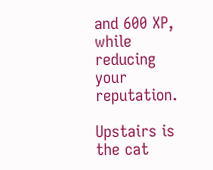and 600 XP, while reducing your reputation.

Upstairs is the cat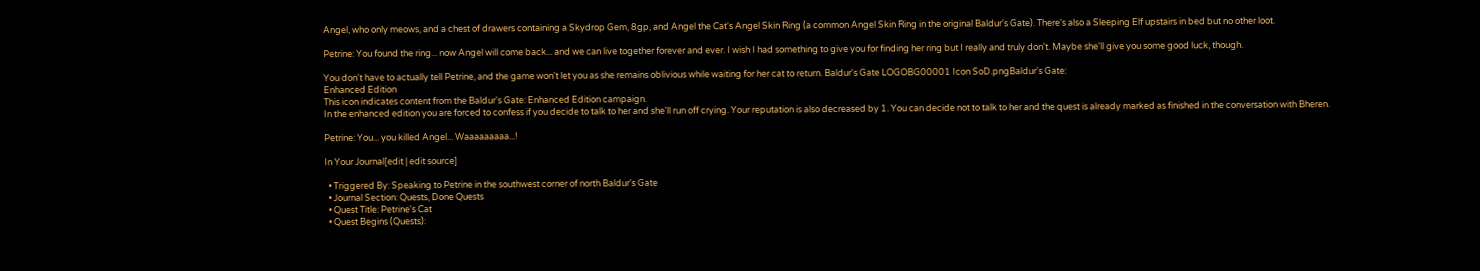Angel, who only meows, and a chest of drawers containing a Skydrop Gem, 8gp, and Angel the Cat's Angel Skin Ring (a common Angel Skin Ring in the original Baldur's Gate). There's also a Sleeping Elf upstairs in bed but no other loot.

Petrine: You found the ring... now Angel will come back... and we can live together forever and ever. I wish I had something to give you for finding her ring but I really and truly don't. Maybe she'll give you some good luck, though.

You don't have to actually tell Petrine, and the game won't let you as she remains oblivious while waiting for her cat to return. Baldur's Gate LOGOBG00001 Icon SoD.pngBaldur's Gate:
Enhanced Edition
This icon indicates content from the Baldur's Gate: Enhanced Edition campaign.
In the enhanced edition you are forced to confess if you decide to talk to her and she'll run off crying. Your reputation is also decreased by 1. You can decide not to talk to her and the quest is already marked as finished in the conversation with Bheren.

Petrine: You... you killed Angel... Waaaaaaaaa...!

In Your Journal[edit | edit source]

  • Triggered By: Speaking to Petrine in the southwest corner of north Baldur's Gate
  • Journal Section: Quests, Done Quests
  • Quest Title: Petrine's Cat
  • Quest Begins (Quests):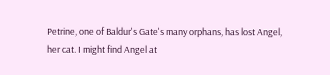Petrine, one of Baldur's Gate's many orphans, has lost Angel, her cat. I might find Angel at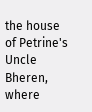the house of Petrine's Uncle Bheren, where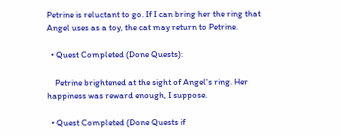Petrine is reluctant to go. If I can bring her the ring that Angel uses as a toy, the cat may return to Petrine.

  • Quest Completed (Done Quests):

    Petrine brightened at the sight of Angel's ring. Her happiness was reward enough, I suppose.

  • Quest Completed (Done Quests if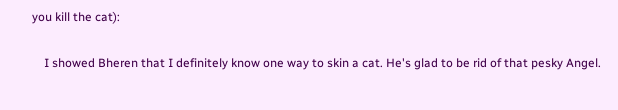you kill the cat):

    I showed Bheren that I definitely know one way to skin a cat. He's glad to be rid of that pesky Angel.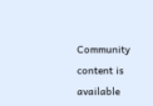Community content is available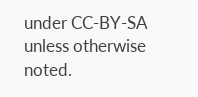under CC-BY-SA unless otherwise noted.